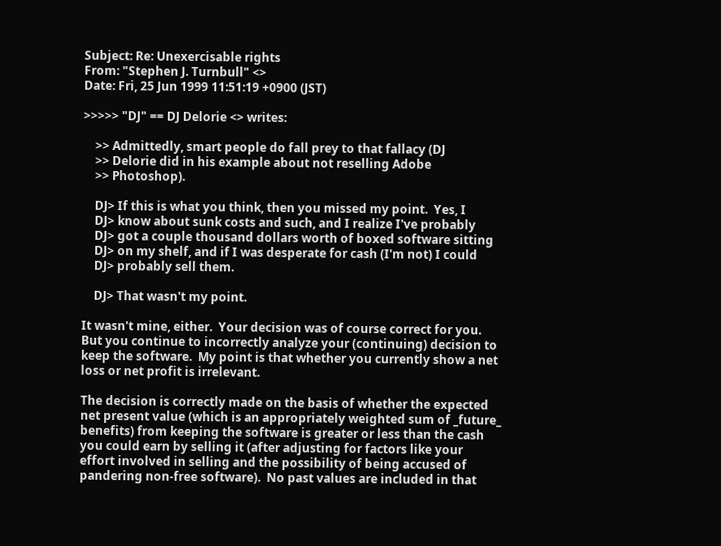Subject: Re: Unexercisable rights
From: "Stephen J. Turnbull" <>
Date: Fri, 25 Jun 1999 11:51:19 +0900 (JST)

>>>>> "DJ" == DJ Delorie <> writes:

    >> Admittedly, smart people do fall prey to that fallacy (DJ
    >> Delorie did in his example about not reselling Adobe
    >> Photoshop).

    DJ> If this is what you think, then you missed my point.  Yes, I
    DJ> know about sunk costs and such, and I realize I've probably
    DJ> got a couple thousand dollars worth of boxed software sitting
    DJ> on my shelf, and if I was desperate for cash (I'm not) I could
    DJ> probably sell them.

    DJ> That wasn't my point.

It wasn't mine, either.  Your decision was of course correct for you.
But you continue to incorrectly analyze your (continuing) decision to
keep the software.  My point is that whether you currently show a net
loss or net profit is irrelevant.

The decision is correctly made on the basis of whether the expected
net present value (which is an appropriately weighted sum of _future_
benefits) from keeping the software is greater or less than the cash
you could earn by selling it (after adjusting for factors like your
effort involved in selling and the possibility of being accused of
pandering non-free software).  No past values are included in that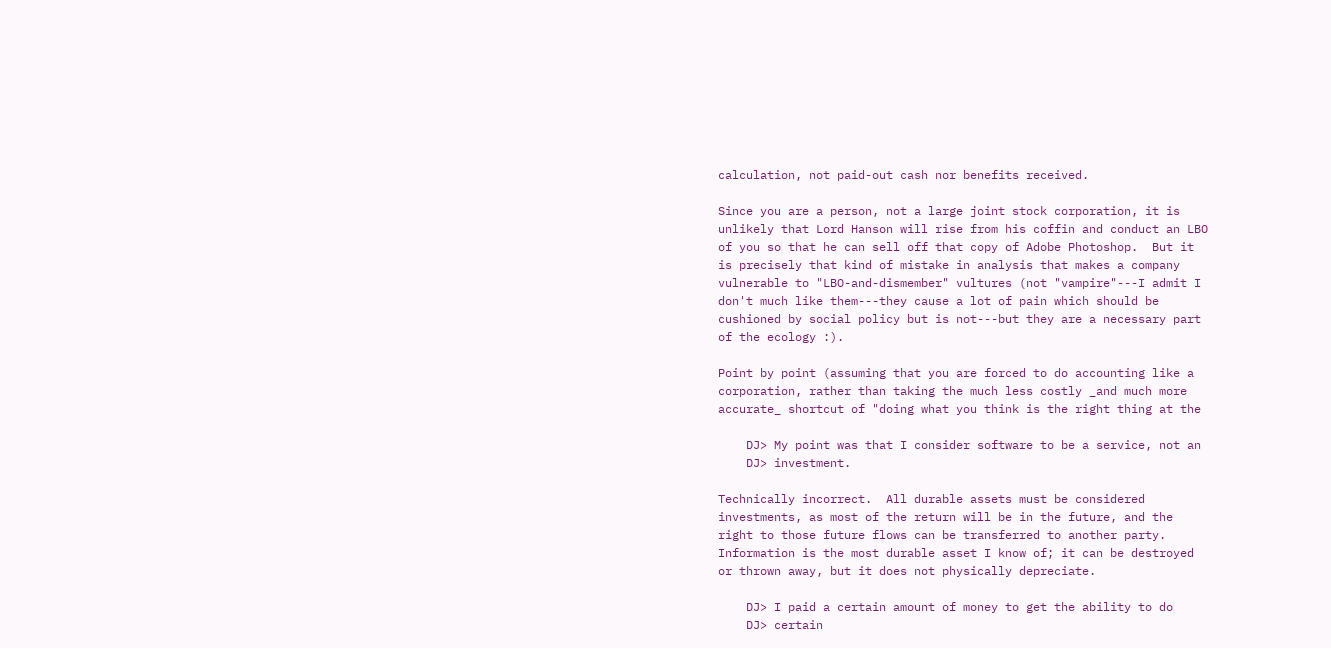calculation, not paid-out cash nor benefits received.

Since you are a person, not a large joint stock corporation, it is
unlikely that Lord Hanson will rise from his coffin and conduct an LBO
of you so that he can sell off that copy of Adobe Photoshop.  But it
is precisely that kind of mistake in analysis that makes a company
vulnerable to "LBO-and-dismember" vultures (not "vampire"---I admit I
don't much like them---they cause a lot of pain which should be
cushioned by social policy but is not---but they are a necessary part
of the ecology :).

Point by point (assuming that you are forced to do accounting like a
corporation, rather than taking the much less costly _and much more
accurate_ shortcut of "doing what you think is the right thing at the

    DJ> My point was that I consider software to be a service, not an
    DJ> investment.

Technically incorrect.  All durable assets must be considered
investments, as most of the return will be in the future, and the
right to those future flows can be transferred to another party.
Information is the most durable asset I know of; it can be destroyed
or thrown away, but it does not physically depreciate.

    DJ> I paid a certain amount of money to get the ability to do
    DJ> certain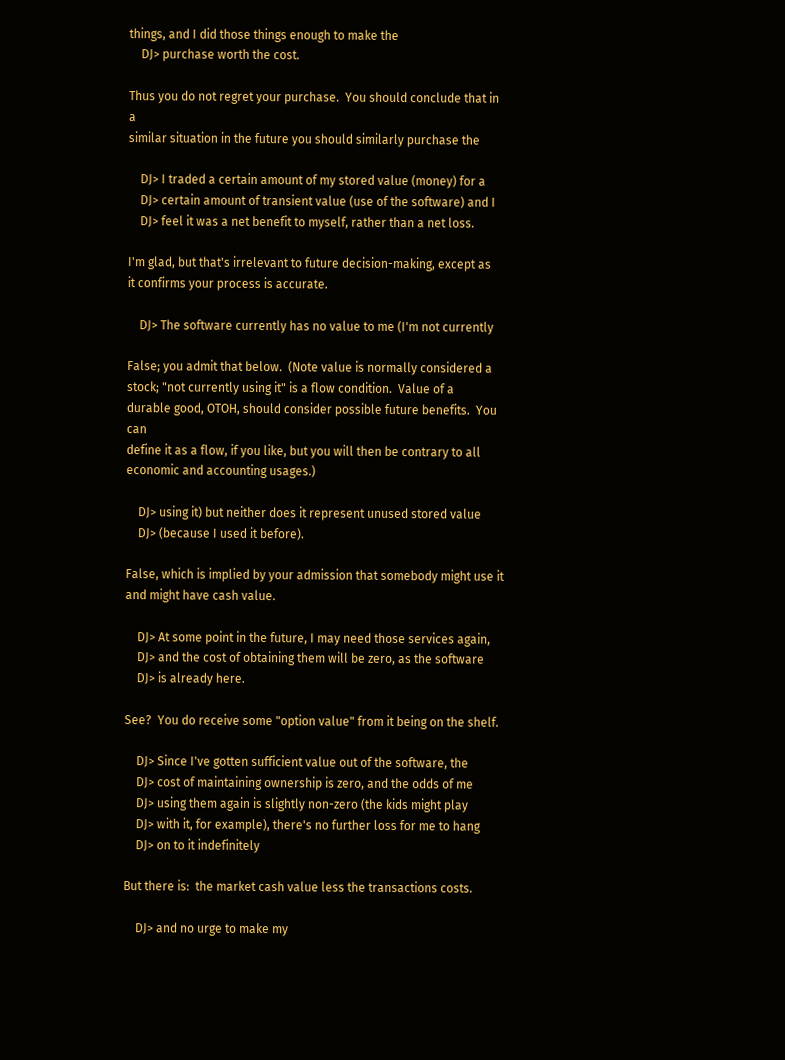things, and I did those things enough to make the
    DJ> purchase worth the cost.

Thus you do not regret your purchase.  You should conclude that in a
similar situation in the future you should similarly purchase the

    DJ> I traded a certain amount of my stored value (money) for a
    DJ> certain amount of transient value (use of the software) and I
    DJ> feel it was a net benefit to myself, rather than a net loss.

I'm glad, but that's irrelevant to future decision-making, except as
it confirms your process is accurate.

    DJ> The software currently has no value to me (I'm not currently

False; you admit that below.  (Note value is normally considered a
stock; "not currently using it" is a flow condition.  Value of a
durable good, OTOH, should consider possible future benefits.  You can
define it as a flow, if you like, but you will then be contrary to all
economic and accounting usages.)

    DJ> using it) but neither does it represent unused stored value
    DJ> (because I used it before).

False, which is implied by your admission that somebody might use it
and might have cash value.

    DJ> At some point in the future, I may need those services again,
    DJ> and the cost of obtaining them will be zero, as the software
    DJ> is already here.

See?  You do receive some "option value" from it being on the shelf.

    DJ> Since I've gotten sufficient value out of the software, the
    DJ> cost of maintaining ownership is zero, and the odds of me
    DJ> using them again is slightly non-zero (the kids might play
    DJ> with it, for example), there's no further loss for me to hang
    DJ> on to it indefinitely

But there is:  the market cash value less the transactions costs.

    DJ> and no urge to make my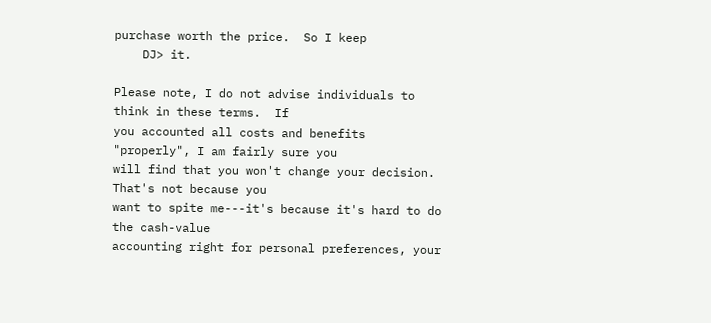purchase worth the price.  So I keep
    DJ> it.

Please note, I do not advise individuals to think in these terms.  If
you accounted all costs and benefits "properly", I am fairly sure you
will find that you won't change your decision.  That's not because you
want to spite me---it's because it's hard to do the cash-value
accounting right for personal preferences, your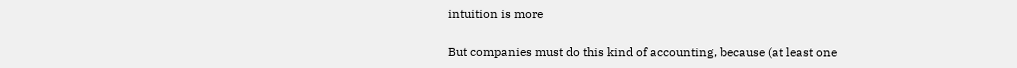intuition is more

But companies must do this kind of accounting, because (at least one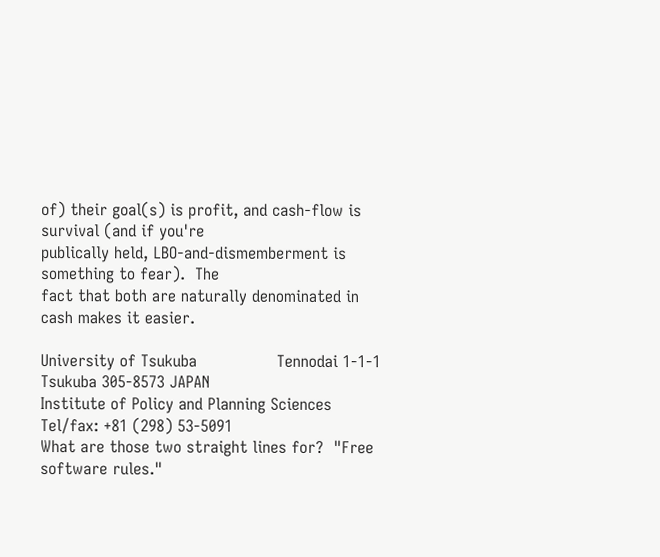of) their goal(s) is profit, and cash-flow is survival (and if you're
publically held, LBO-and-dismemberment is something to fear).  The
fact that both are naturally denominated in cash makes it easier.

University of Tsukuba                Tennodai 1-1-1 Tsukuba 305-8573 JAPAN
Institute of Policy and Planning Sciences       Tel/fax: +81 (298) 53-5091
What are those two straight lines for?  "Free software rules."